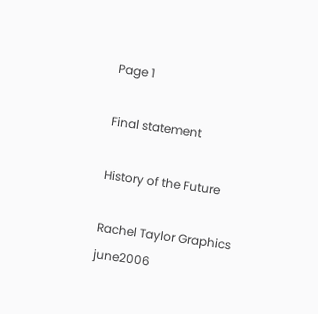Page 1

Final statement

History of the Future

Rachel Taylor Graphics june2006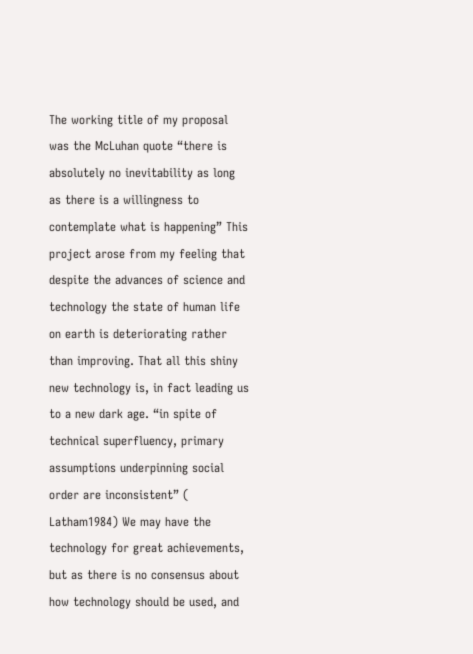The working title of my proposal was the McLuhan quote “there is absolutely no inevitability as long as there is a willingness to contemplate what is happening” This project arose from my feeling that despite the advances of science and technology the state of human life on earth is deteriorating rather than improving. That all this shiny new technology is, in fact leading us to a new dark age. “in spite of technical superfluency, primary assumptions underpinning social order are inconsistent” ( Latham1984) We may have the technology for great achievements, but as there is no consensus about how technology should be used, and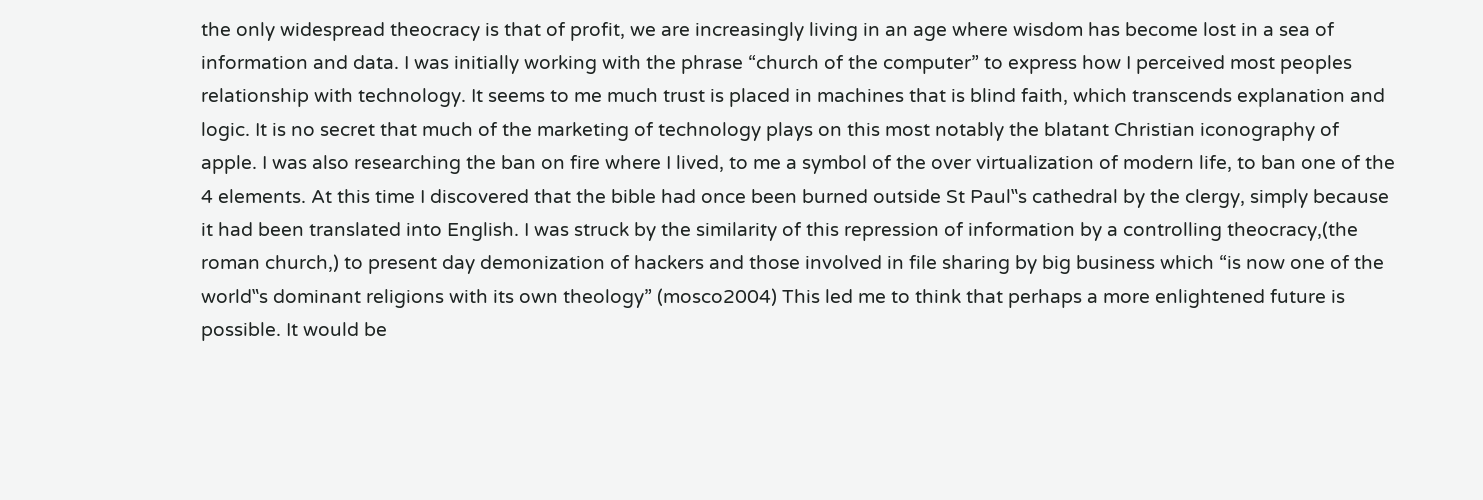the only widespread theocracy is that of profit, we are increasingly living in an age where wisdom has become lost in a sea of information and data. I was initially working with the phrase “church of the computer” to express how I perceived most peoples relationship with technology. It seems to me much trust is placed in machines that is blind faith, which transcends explanation and logic. It is no secret that much of the marketing of technology plays on this most notably the blatant Christian iconography of apple. I was also researching the ban on fire where I lived, to me a symbol of the over virtualization of modern life, to ban one of the 4 elements. At this time I discovered that the bible had once been burned outside St Paul‟s cathedral by the clergy, simply because it had been translated into English. I was struck by the similarity of this repression of information by a controlling theocracy,(the roman church,) to present day demonization of hackers and those involved in file sharing by big business which “is now one of the world‟s dominant religions with its own theology” (mosco2004) This led me to think that perhaps a more enlightened future is possible. It would be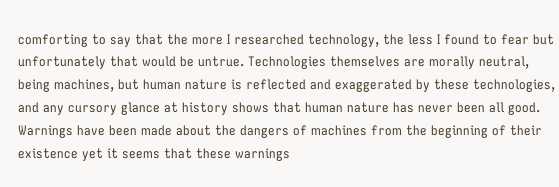comforting to say that the more I researched technology, the less I found to fear but unfortunately that would be untrue. Technologies themselves are morally neutral, being machines, but human nature is reflected and exaggerated by these technologies, and any cursory glance at history shows that human nature has never been all good. Warnings have been made about the dangers of machines from the beginning of their existence yet it seems that these warnings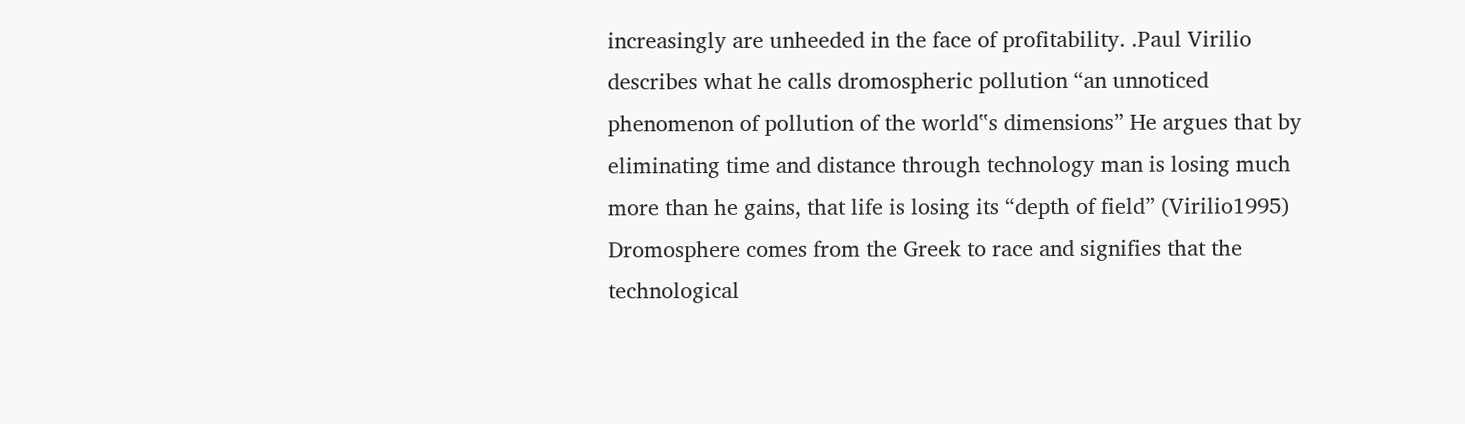increasingly are unheeded in the face of profitability. .Paul Virilio describes what he calls dromospheric pollution “an unnoticed phenomenon of pollution of the world‟s dimensions” He argues that by eliminating time and distance through technology man is losing much more than he gains, that life is losing its “depth of field” (Virilio1995) Dromosphere comes from the Greek to race and signifies that the technological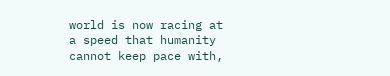world is now racing at a speed that humanity cannot keep pace with,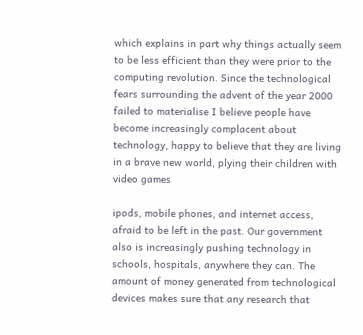which explains in part why things actually seem to be less efficient than they were prior to the computing revolution. Since the technological fears surrounding the advent of the year 2000 failed to materialise I believe people have become increasingly complacent about technology, happy to believe that they are living in a brave new world, plying their children with video games

ipods, mobile phones, and internet access, afraid to be left in the past. Our government also is increasingly pushing technology in schools, hospitals, anywhere they can. The amount of money generated from technological devices makes sure that any research that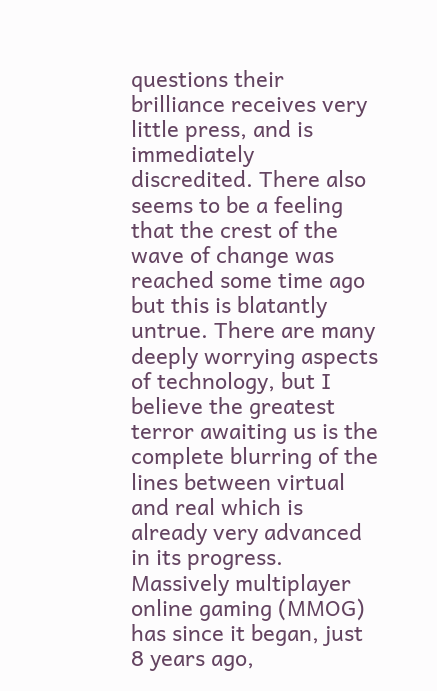questions their brilliance receives very little press, and is immediately discredited. There also seems to be a feeling that the crest of the wave of change was reached some time ago but this is blatantly untrue. There are many deeply worrying aspects of technology, but I believe the greatest terror awaiting us is the complete blurring of the lines between virtual and real which is already very advanced in its progress. Massively multiplayer online gaming (MMOG) has since it began, just 8 years ago,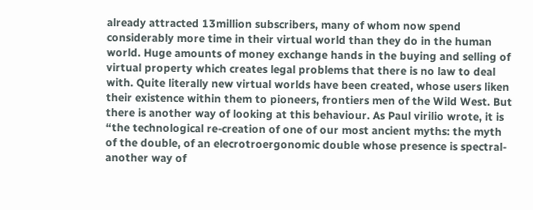already attracted 13million subscribers, many of whom now spend considerably more time in their virtual world than they do in the human world. Huge amounts of money exchange hands in the buying and selling of virtual property which creates legal problems that there is no law to deal with. Quite literally new virtual worlds have been created, whose users liken their existence within them to pioneers, frontiers men of the Wild West. But there is another way of looking at this behaviour. As Paul virilio wrote, it is “the technological re-creation of one of our most ancient myths: the myth of the double, of an elecrotroergonomic double whose presence is spectral- another way of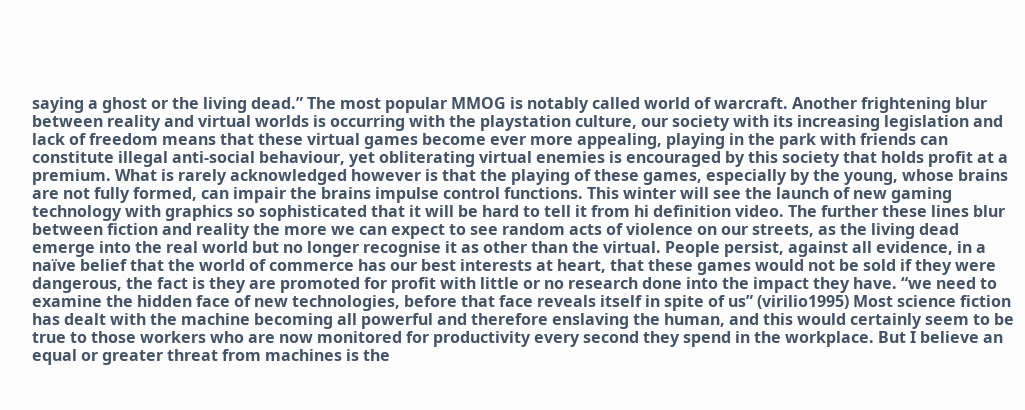saying a ghost or the living dead.” The most popular MMOG is notably called world of warcraft. Another frightening blur between reality and virtual worlds is occurring with the playstation culture, our society with its increasing legislation and lack of freedom means that these virtual games become ever more appealing, playing in the park with friends can constitute illegal anti-social behaviour, yet obliterating virtual enemies is encouraged by this society that holds profit at a premium. What is rarely acknowledged however is that the playing of these games, especially by the young, whose brains are not fully formed, can impair the brains impulse control functions. This winter will see the launch of new gaming technology with graphics so sophisticated that it will be hard to tell it from hi definition video. The further these lines blur between fiction and reality the more we can expect to see random acts of violence on our streets, as the living dead emerge into the real world but no longer recognise it as other than the virtual. People persist, against all evidence, in a naïve belief that the world of commerce has our best interests at heart, that these games would not be sold if they were dangerous, the fact is they are promoted for profit with little or no research done into the impact they have. “we need to examine the hidden face of new technologies, before that face reveals itself in spite of us” (virilio1995) Most science fiction has dealt with the machine becoming all powerful and therefore enslaving the human, and this would certainly seem to be true to those workers who are now monitored for productivity every second they spend in the workplace. But I believe an equal or greater threat from machines is the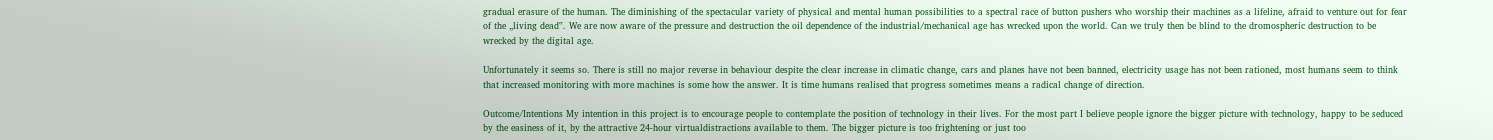gradual erasure of the human. The diminishing of the spectacular variety of physical and mental human possibilities to a spectral race of button pushers who worship their machines as a lifeline, afraid to venture out for fear of the „living dead‟. We are now aware of the pressure and destruction the oil dependence of the industrial/mechanical age has wrecked upon the world. Can we truly then be blind to the dromospheric destruction to be wrecked by the digital age.

Unfortunately it seems so. There is still no major reverse in behaviour despite the clear increase in climatic change, cars and planes have not been banned, electricity usage has not been rationed, most humans seem to think that increased monitoring with more machines is some how the answer. It is time humans realised that progress sometimes means a radical change of direction.

Outcome/Intentions My intention in this project is to encourage people to contemplate the position of technology in their lives. For the most part I believe people ignore the bigger picture with technology, happy to be seduced by the easiness of it, by the attractive 24-hour virtualdistractions available to them. The bigger picture is too frightening or just too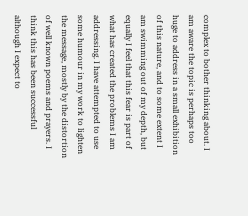complex to bother thinking about. I am aware the topic is perhaps too huge to address in a small exhibition of this nature, and to some extent I am swimming out of my depth, but equally I feel that this fear is part of what has created the problems I am addressing. I have attempted to use some humour in my work to lighten the message, mostly by the distortion of well known poems and prayers. I think this has been successful although I expect to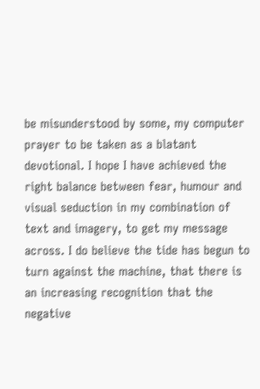be misunderstood by some, my computer prayer to be taken as a blatant devotional. I hope I have achieved the right balance between fear, humour and visual seduction in my combination of text and imagery, to get my message across. I do believe the tide has begun to turn against the machine, that there is an increasing recognition that the negative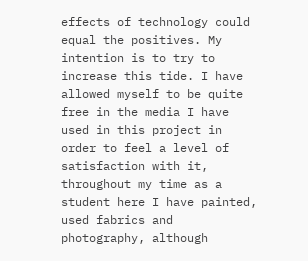effects of technology could equal the positives. My intention is to try to increase this tide. I have allowed myself to be quite free in the media I have used in this project in order to feel a level of satisfaction with it, throughout my time as a student here I have painted, used fabrics and photography, although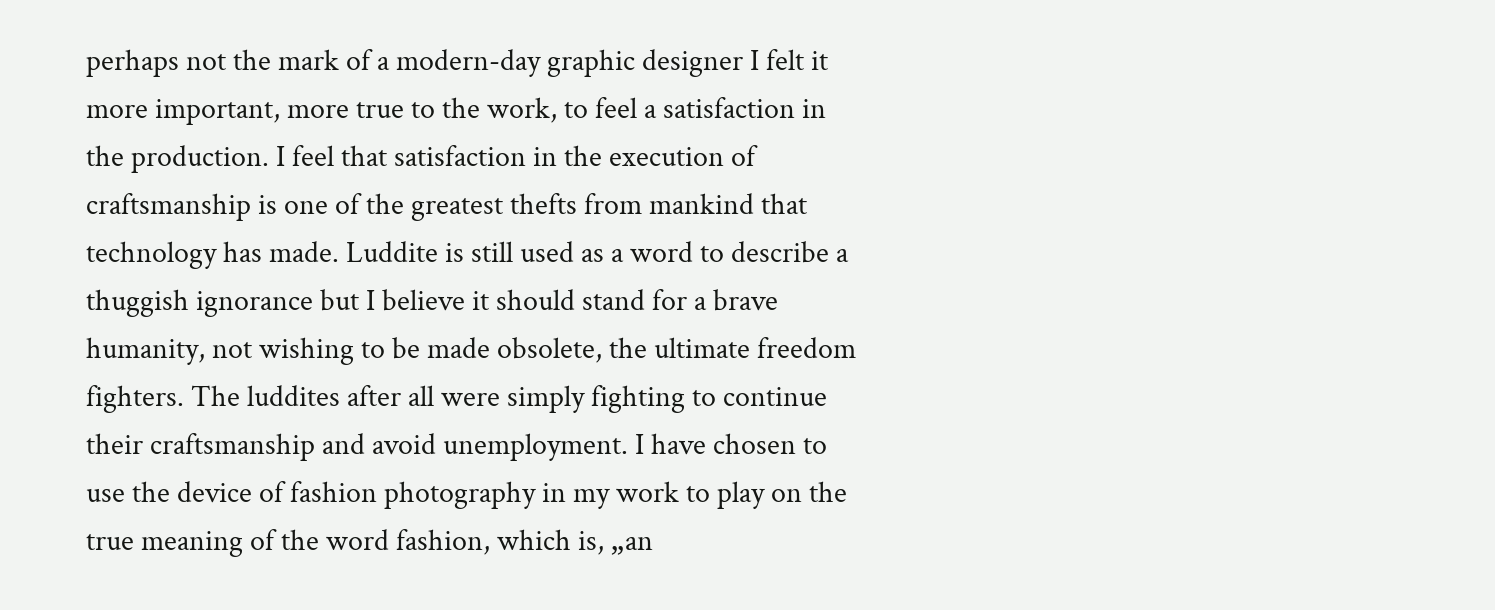perhaps not the mark of a modern-day graphic designer I felt it more important, more true to the work, to feel a satisfaction in the production. I feel that satisfaction in the execution of craftsmanship is one of the greatest thefts from mankind that technology has made. Luddite is still used as a word to describe a thuggish ignorance but I believe it should stand for a brave humanity, not wishing to be made obsolete, the ultimate freedom fighters. The luddites after all were simply fighting to continue their craftsmanship and avoid unemployment. I have chosen to use the device of fashion photography in my work to play on the true meaning of the word fashion, which is, „an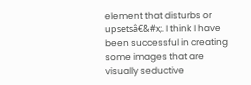element that disturbs or upsetsâ€&#x;. I think I have been successful in creating some images that are visually seductive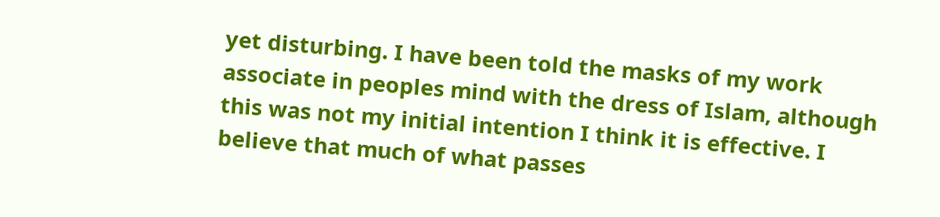yet disturbing. I have been told the masks of my work associate in peoples mind with the dress of Islam, although this was not my initial intention I think it is effective. I believe that much of what passes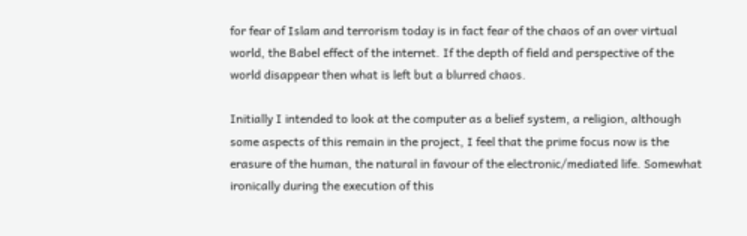for fear of Islam and terrorism today is in fact fear of the chaos of an over virtual world, the Babel effect of the internet. If the depth of field and perspective of the world disappear then what is left but a blurred chaos.

Initially I intended to look at the computer as a belief system, a religion, although some aspects of this remain in the project, I feel that the prime focus now is the erasure of the human, the natural in favour of the electronic/mediated life. Somewhat ironically during the execution of this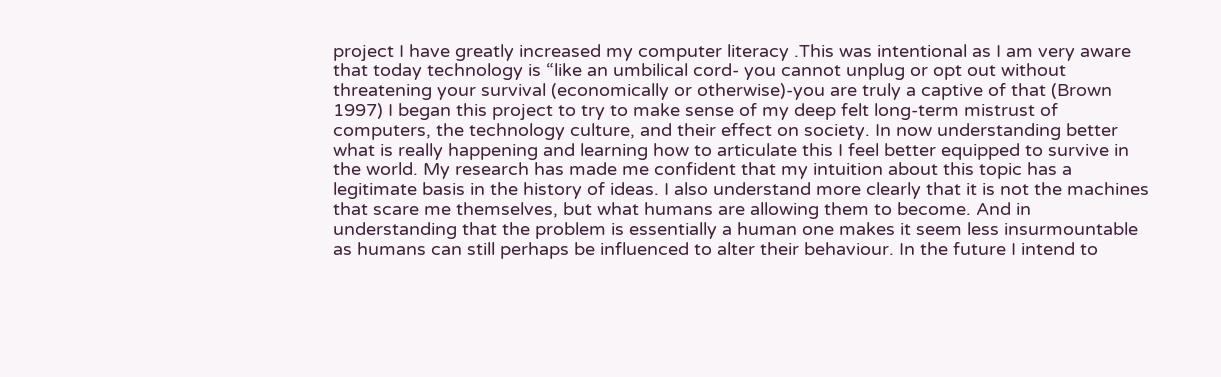project I have greatly increased my computer literacy .This was intentional as I am very aware that today technology is “like an umbilical cord- you cannot unplug or opt out without threatening your survival (economically or otherwise)-you are truly a captive of that (Brown 1997) I began this project to try to make sense of my deep felt long-term mistrust of computers, the technology culture, and their effect on society. In now understanding better what is really happening and learning how to articulate this I feel better equipped to survive in the world. My research has made me confident that my intuition about this topic has a legitimate basis in the history of ideas. I also understand more clearly that it is not the machines that scare me themselves, but what humans are allowing them to become. And in understanding that the problem is essentially a human one makes it seem less insurmountable as humans can still perhaps be influenced to alter their behaviour. In the future I intend to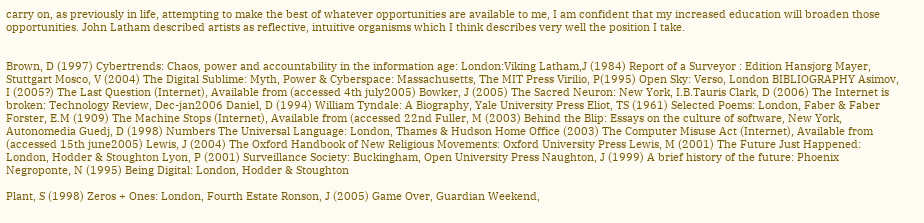carry on, as previously in life, attempting to make the best of whatever opportunities are available to me, I am confident that my increased education will broaden those opportunities. John Latham described artists as reflective, intuitive organisms which I think describes very well the position I take.


Brown, D (1997) Cybertrends: Chaos, power and accountability in the information age: London:Viking Latham,J (1984) Report of a Surveyor : Edition Hansjorg Mayer, Stuttgart Mosco, V (2004) The Digital Sublime: Myth, Power & Cyberspace: Massachusetts, The MIT Press Virilio, P(1995) Open Sky: Verso, London BIBLIOGRAPHY Asimov, I (2005?) The Last Question (Internet), Available from (accessed 4th july2005) Bowker, J (2005) The Sacred Neuron: New York, I.B.Tauris Clark, D (2006) The Internet is broken: Technology Review, Dec-jan2006 Daniel, D (1994) William Tyndale: A Biography, Yale University Press Eliot, TS (1961) Selected Poems: London, Faber & Faber Forster, E.M (1909) The Machine Stops (Internet), Available from (accessed 22nd Fuller, M (2003) Behind the Blip: Essays on the culture of software, New York, Autonomedia Guedj, D (1998) Numbers The Universal Language: London, Thames & Hudson Home Office (2003) The Computer Misuse Act (Internet), Available from (accessed 15th june2005) Lewis, J (2004) The Oxford Handbook of New Religious Movements: Oxford University Press Lewis, M (2001) The Future Just Happened: London, Hodder & Stoughton Lyon, P (2001) Surveillance Society: Buckingham, Open University Press Naughton, J (1999) A brief history of the future: Phoenix Negroponte, N (1995) Being Digital: London, Hodder & Stoughton

Plant, S (1998) Zeros + Ones: London, Fourth Estate Ronson, J (2005) Game Over, Guardian Weekend,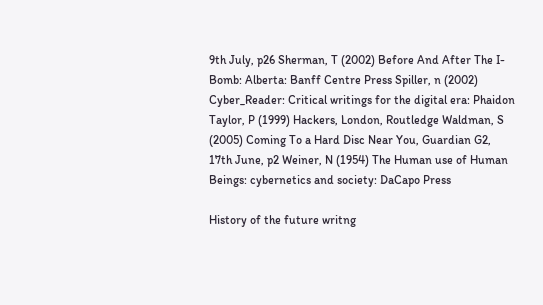9th July, p26 Sherman, T (2002) Before And After The I-Bomb: Alberta: Banff Centre Press Spiller, n (2002) Cyber_Reader: Critical writings for the digital era: Phaidon Taylor, P (1999) Hackers, London, Routledge Waldman, S (2005) Coming To a Hard Disc Near You, Guardian G2, 17th June, p2 Weiner, N (1954) The Human use of Human Beings: cybernetics and society: DaCapo Press

History of the future writng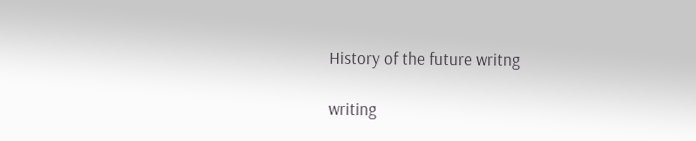History of the future writng

writing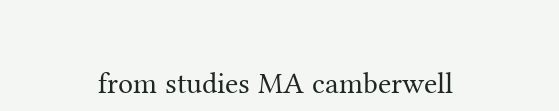from studies MA camberwell